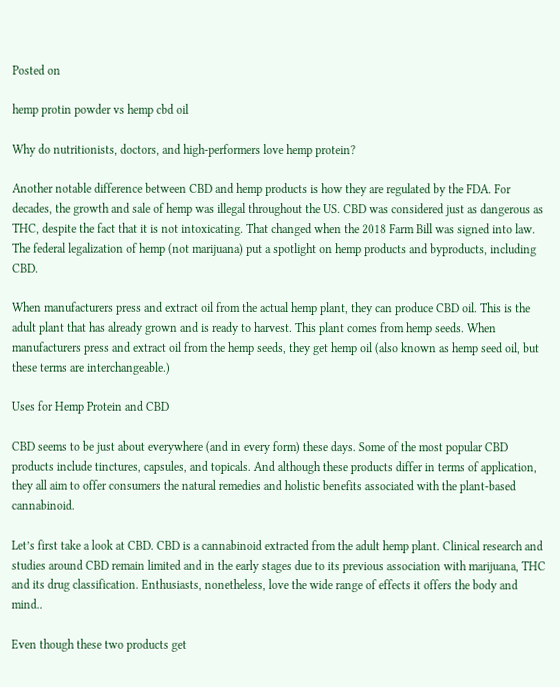Posted on

hemp protin powder vs hemp cbd oil

Why do nutritionists, doctors, and high-performers love hemp protein?

Another notable difference between CBD and hemp products is how they are regulated by the FDA. For decades, the growth and sale of hemp was illegal throughout the US. CBD was considered just as dangerous as THC, despite the fact that it is not intoxicating. That changed when the 2018 Farm Bill was signed into law. The federal legalization of hemp (not marijuana) put a spotlight on hemp products and byproducts, including CBD.

When manufacturers press and extract oil from the actual hemp plant, they can produce CBD oil. This is the adult plant that has already grown and is ready to harvest. This plant comes from hemp seeds. When manufacturers press and extract oil from the hemp seeds, they get hemp oil (also known as hemp seed oil, but these terms are interchangeable.)

Uses for Hemp Protein and CBD

CBD seems to be just about everywhere (and in every form) these days. Some of the most popular CBD products include tinctures, capsules, and topicals. And although these products differ in terms of application, they all aim to offer consumers the natural remedies and holistic benefits associated with the plant-based cannabinoid.

Let’s first take a look at CBD. CBD is a cannabinoid extracted from the adult hemp plant. Clinical research and studies around CBD remain limited and in the early stages due to its previous association with marijuana, THC and its drug classification. Enthusiasts, nonetheless, love the wide range of effects it offers the body and mind..

Even though these two products get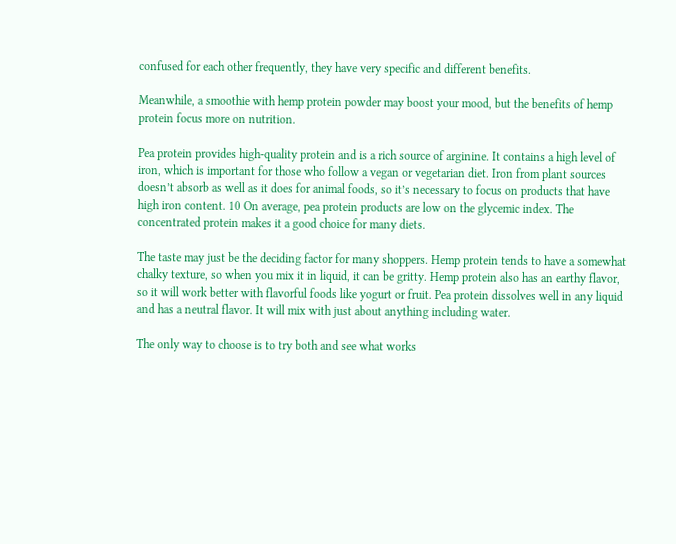confused for each other frequently, they have very specific and different benefits.

Meanwhile, a smoothie with hemp protein powder may boost your mood, but the benefits of hemp protein focus more on nutrition.

Pea protein provides high-quality protein and is a rich source of arginine. It contains a high level of iron, which is important for those who follow a vegan or vegetarian diet. Iron from plant sources doesn’t absorb as well as it does for animal foods, so it’s necessary to focus on products that have high iron content. 10 On average, pea protein products are low on the glycemic index. The concentrated protein makes it a good choice for many diets.

The taste may just be the deciding factor for many shoppers. Hemp protein tends to have a somewhat chalky texture, so when you mix it in liquid, it can be gritty. Hemp protein also has an earthy flavor, so it will work better with flavorful foods like yogurt or fruit. Pea protein dissolves well in any liquid and has a neutral flavor. It will mix with just about anything including water.

The only way to choose is to try both and see what works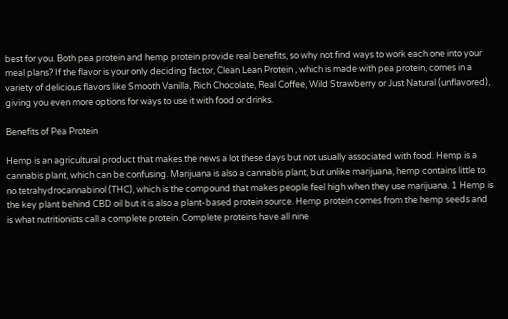best for you. Both pea protein and hemp protein provide real benefits, so why not find ways to work each one into your meal plans? If the flavor is your only deciding factor, Clean Lean Protein , which is made with pea protein, comes in a variety of delicious flavors like Smooth Vanilla, Rich Chocolate, Real Coffee, Wild Strawberry or Just Natural (unflavored), giving you even more options for ways to use it with food or drinks.

Benefits of Pea Protein

Hemp is an agricultural product that makes the news a lot these days but not usually associated with food. Hemp is a cannabis plant, which can be confusing. Marijuana is also a cannabis plant, but unlike marijuana, hemp contains little to no tetrahydrocannabinol (THC), which is the compound that makes people feel high when they use marijuana. 1 Hemp is the key plant behind CBD oil but it is also a plant-based protein source. Hemp protein comes from the hemp seeds and is what nutritionists call a complete protein. Complete proteins have all nine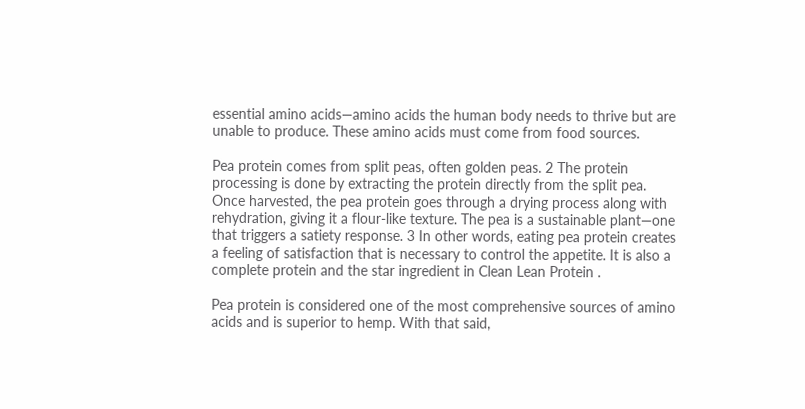essential amino acids—amino acids the human body needs to thrive but are unable to produce. These amino acids must come from food sources.

Pea protein comes from split peas, often golden peas. 2 The protein processing is done by extracting the protein directly from the split pea. Once harvested, the pea protein goes through a drying process along with rehydration, giving it a flour-like texture. The pea is a sustainable plant—one that triggers a satiety response. 3 In other words, eating pea protein creates a feeling of satisfaction that is necessary to control the appetite. It is also a complete protein and the star ingredient in Clean Lean Protein .

Pea protein is considered one of the most comprehensive sources of amino acids and is superior to hemp. With that said,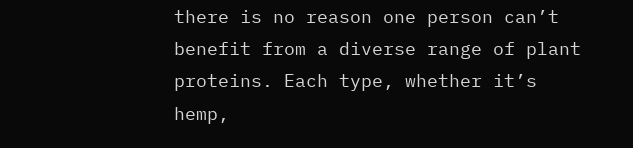there is no reason one person can’t benefit from a diverse range of plant proteins. Each type, whether it’s hemp,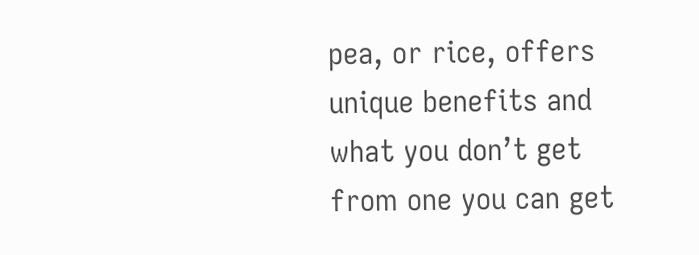pea, or rice, offers unique benefits and what you don’t get from one you can get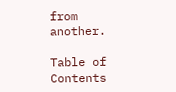from another.

Table of Contents